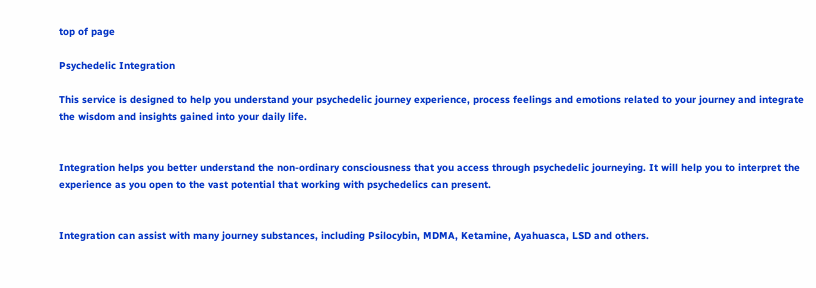top of page

Psychedelic Integration

This service is designed to help you understand your psychedelic journey experience, process feelings and emotions related to your journey and integrate the wisdom and insights gained into your daily life.


Integration helps you better understand the non-ordinary consciousness that you access through psychedelic journeying. It will help you to interpret the experience as you open to the vast potential that working with psychedelics can present.


Integration can assist with many journey substances, including Psilocybin, MDMA, Ketamine, Ayahuasca, LSD and others.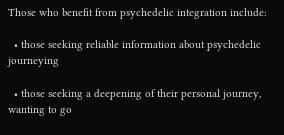Those who benefit from psychedelic integration include:

  • those seeking reliable information about psychedelic journeying

  • those seeking a deepening of their personal journey, wanting to go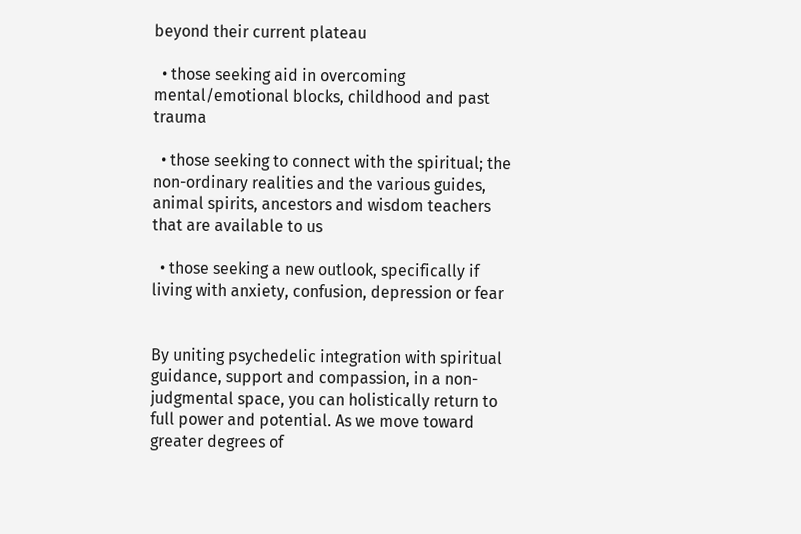beyond their current plateau

  • those seeking aid in overcoming mental/emotional blocks, childhood and past trauma

  • those seeking to connect with the spiritual; the non-ordinary realities and the various guides, animal spirits, ancestors and wisdom teachers that are available to us

  • those seeking a new outlook, specifically if living with anxiety, confusion, depression or fear


By uniting psychedelic integration with spiritual guidance, support and compassion, in a non-judgmental space, you can holistically return to full power and potential. As we move toward greater degrees of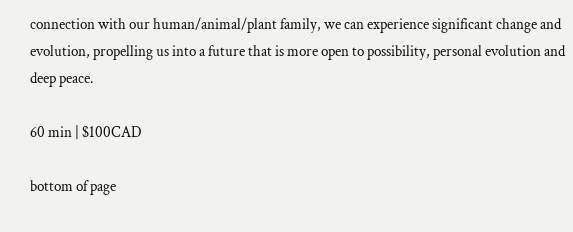connection with our human/animal/plant family, we can experience significant change and evolution, propelling us into a future that is more open to possibility, personal evolution and deep peace.

60 min | $100CAD

bottom of page